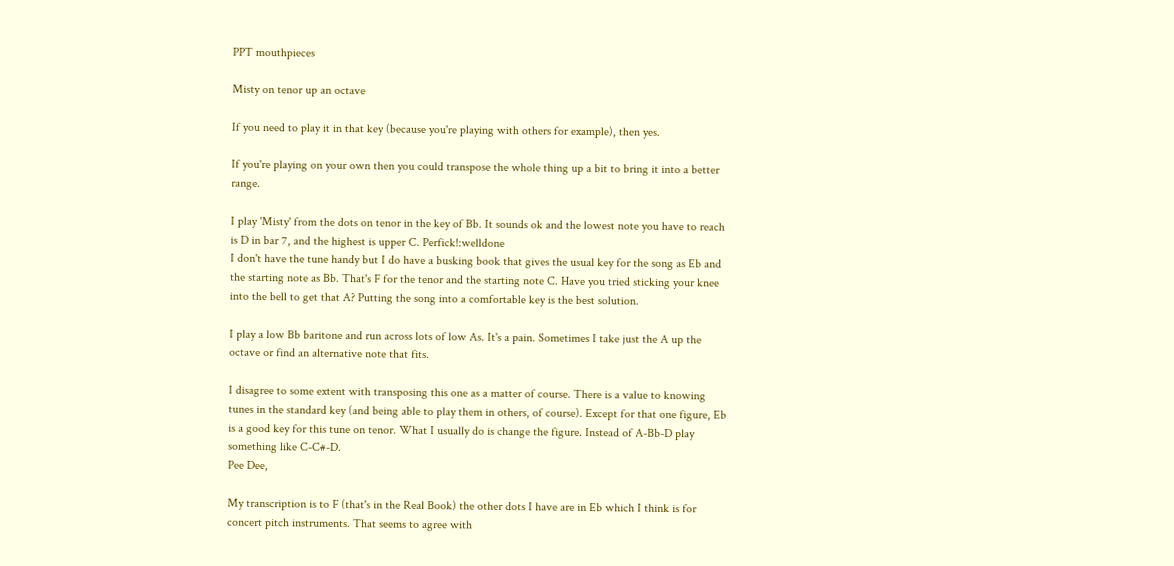PPT mouthpieces

Misty on tenor up an octave

If you need to play it in that key (because you're playing with others for example), then yes.

If you're playing on your own then you could transpose the whole thing up a bit to bring it into a better range.

I play 'Misty' from the dots on tenor in the key of Bb. It sounds ok and the lowest note you have to reach is D in bar 7, and the highest is upper C. Perfick!:welldone
I don't have the tune handy but I do have a busking book that gives the usual key for the song as Eb and the starting note as Bb. That's F for the tenor and the starting note C. Have you tried sticking your knee into the bell to get that A? Putting the song into a comfortable key is the best solution.

I play a low Bb baritone and run across lots of low As. It's a pain. Sometimes I take just the A up the octave or find an alternative note that fits.

I disagree to some extent with transposing this one as a matter of course. There is a value to knowing tunes in the standard key (and being able to play them in others, of course). Except for that one figure, Eb is a good key for this tune on tenor. What I usually do is change the figure. Instead of A-Bb-D play something like C-C#-D.
Pee Dee,

My transcription is to F (that's in the Real Book) the other dots I have are in Eb which I think is for concert pitch instruments. That seems to agree with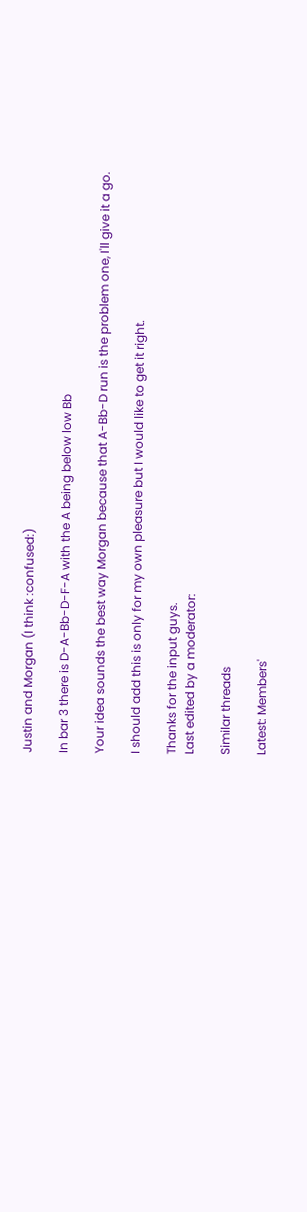Justin and Morgan (I think :confused:)

In bar 3 there is D-A-Bb-D-F-A with the A being below low Bb

Your idea sounds the best way Morgan because that A-Bb-D run is the problem one, I'll give it a go.

I should add this is only for my own pleasure but I would like to get it right.

Thanks for the input guys.
Last edited by a moderator:

Similar threads

Latest: Members'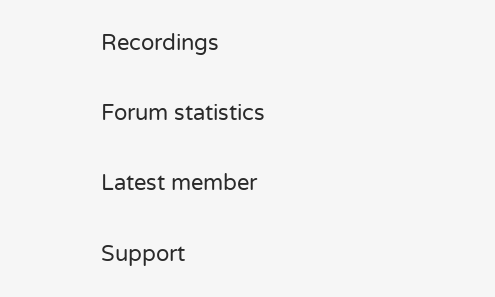Recordings

Forum statistics

Latest member

Support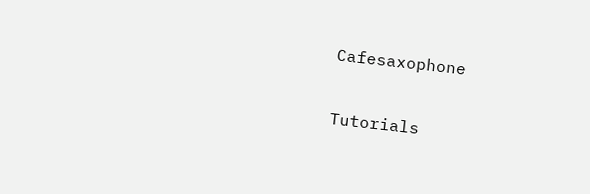Cafesaxophone

Tutorials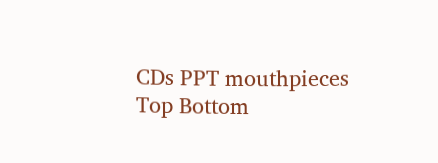CDs PPT mouthpieces
Top Bottom